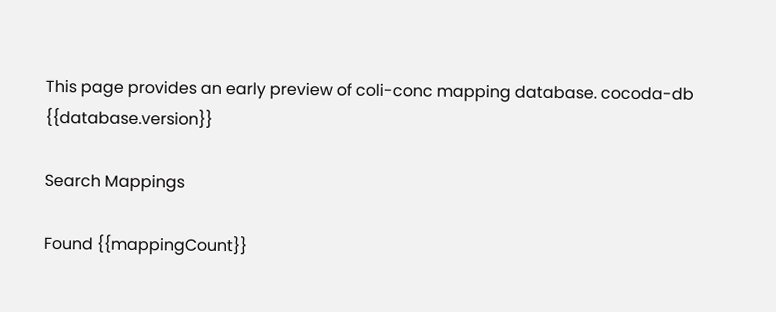This page provides an early preview of coli-conc mapping database. cocoda-db {{database.version}}

Search Mappings

Found {{mappingCount}}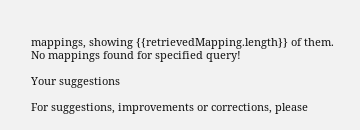mappings, showing {{retrievedMapping.length}} of them.
No mappings found for specified query!

Your suggestions

For suggestions, improvements or corrections, please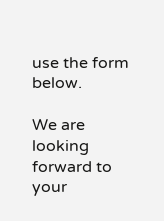use the form below.

We are looking forward to your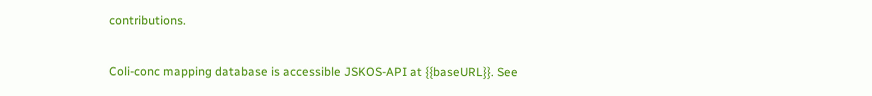contributions.


Coli-conc mapping database is accessible JSKOS-API at {{baseURL}}. See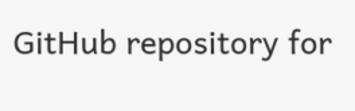GitHub repository for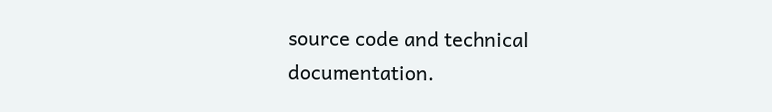source code and technical documentation.